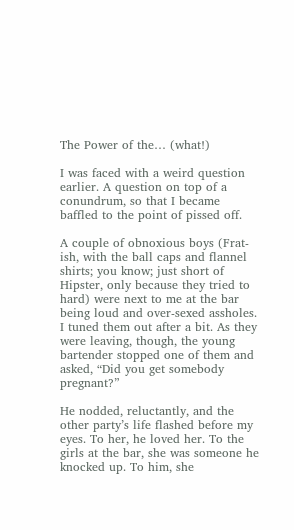The Power of the… (what!)

I was faced with a weird question earlier. A question on top of a conundrum, so that I became baffled to the point of pissed off.

A couple of obnoxious boys (Frat-ish, with the ball caps and flannel shirts; you know; just short of Hipster, only because they tried to hard) were next to me at the bar being loud and over-sexed assholes. I tuned them out after a bit. As they were leaving, though, the young bartender stopped one of them and asked, “Did you get somebody pregnant?”

He nodded, reluctantly, and the other party’s life flashed before my eyes. To her, he loved her. To the girls at the bar, she was someone he knocked up. To him, she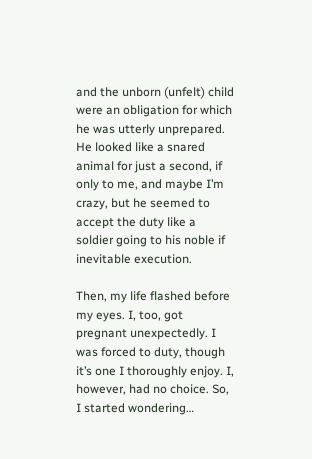and the unborn (unfelt) child were an obligation for which he was utterly unprepared. He looked like a snared animal for just a second, if only to me, and maybe I’m crazy, but he seemed to accept the duty like a soldier going to his noble if inevitable execution.

Then, my life flashed before my eyes. I, too, got pregnant unexpectedly. I was forced to duty, though it’s one I thoroughly enjoy. I, however, had no choice. So, I started wondering…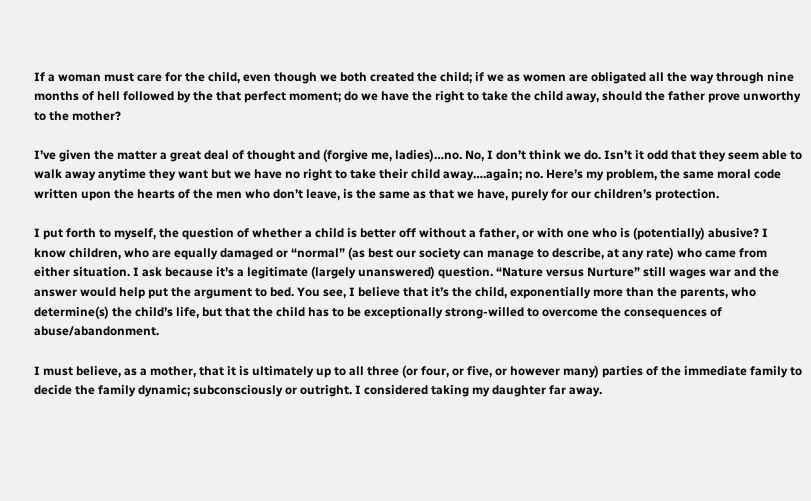If a woman must care for the child, even though we both created the child; if we as women are obligated all the way through nine months of hell followed by the that perfect moment; do we have the right to take the child away, should the father prove unworthy to the mother?

I’ve given the matter a great deal of thought and (forgive me, ladies)…no. No, I don’t think we do. Isn’t it odd that they seem able to walk away anytime they want but we have no right to take their child away….again; no. Here’s my problem, the same moral code written upon the hearts of the men who don’t leave, is the same as that we have, purely for our children’s protection.

I put forth to myself, the question of whether a child is better off without a father, or with one who is (potentially) abusive? I know children, who are equally damaged or “normal” (as best our society can manage to describe, at any rate) who came from either situation. I ask because it’s a legitimate (largely unanswered) question. “Nature versus Nurture” still wages war and the answer would help put the argument to bed. You see, I believe that it’s the child, exponentially more than the parents, who determine(s) the child’s life, but that the child has to be exceptionally strong-willed to overcome the consequences of abuse/abandonment.

I must believe, as a mother, that it is ultimately up to all three (or four, or five, or however many) parties of the immediate family to decide the family dynamic; subconsciously or outright. I considered taking my daughter far away.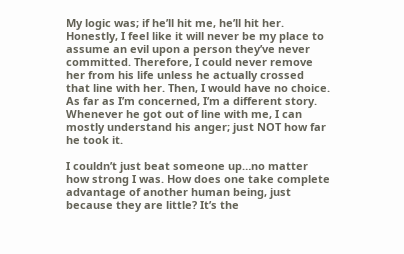My logic was; if he’ll hit me, he’ll hit her. Honestly, I feel like it will never be my place to assume an evil upon a person they’ve never committed. Therefore, I could never remove her from his life unless he actually crossed that line with her. Then, I would have no choice. As far as I’m concerned, I’m a different story. Whenever he got out of line with me, I can mostly understand his anger; just NOT how far he took it.

I couldn’t just beat someone up…no matter how strong I was. How does one take complete advantage of another human being, just because they are little? It’s the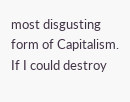most disgusting form of Capitalism. If I could destroy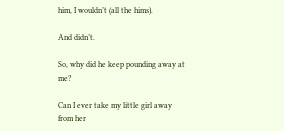him, I wouldn’t (all the hims).

And didn’t.

So, why did he keep pounding away at me?

Can I ever take my little girl away from her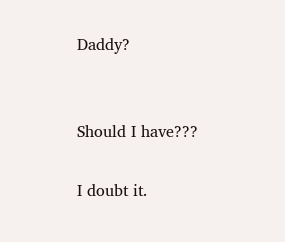Daddy?


Should I have???

I doubt it.